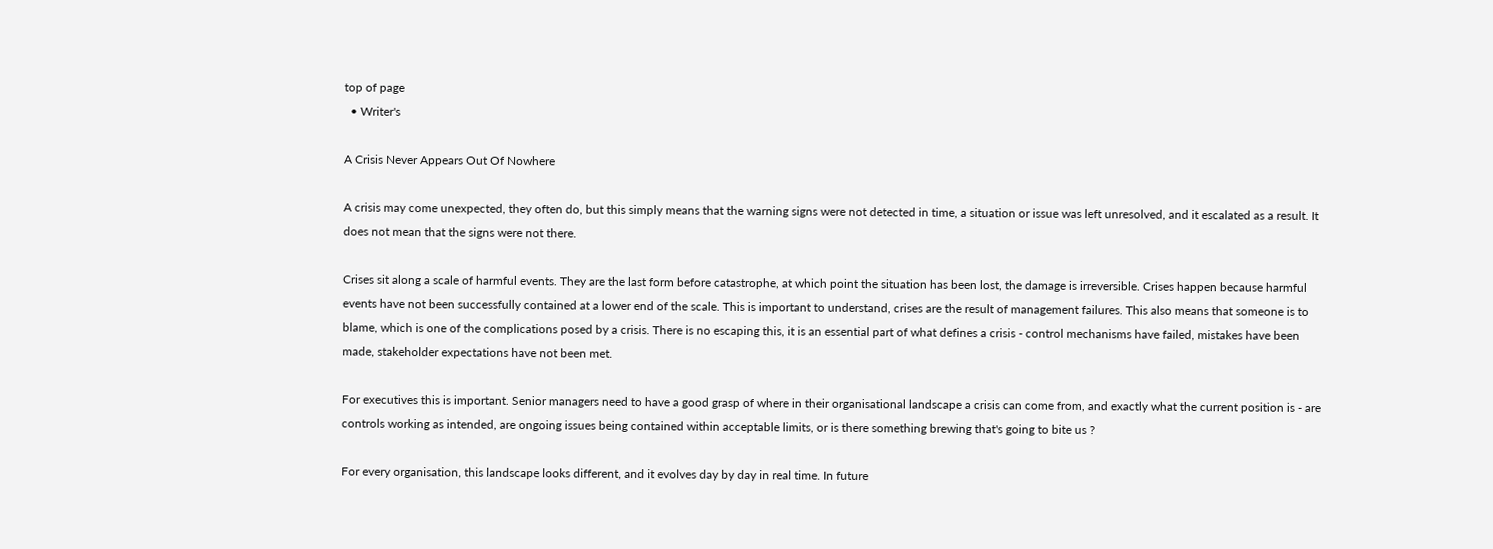top of page
  • Writer's

A Crisis Never Appears Out Of Nowhere

A crisis may come unexpected, they often do, but this simply means that the warning signs were not detected in time, a situation or issue was left unresolved, and it escalated as a result. It does not mean that the signs were not there.

Crises sit along a scale of harmful events. They are the last form before catastrophe, at which point the situation has been lost, the damage is irreversible. Crises happen because harmful events have not been successfully contained at a lower end of the scale. This is important to understand, crises are the result of management failures. This also means that someone is to blame, which is one of the complications posed by a crisis. There is no escaping this, it is an essential part of what defines a crisis - control mechanisms have failed, mistakes have been made, stakeholder expectations have not been met.

For executives this is important. Senior managers need to have a good grasp of where in their organisational landscape a crisis can come from, and exactly what the current position is - are controls working as intended, are ongoing issues being contained within acceptable limits, or is there something brewing that's going to bite us ?

For every organisation, this landscape looks different, and it evolves day by day in real time. In future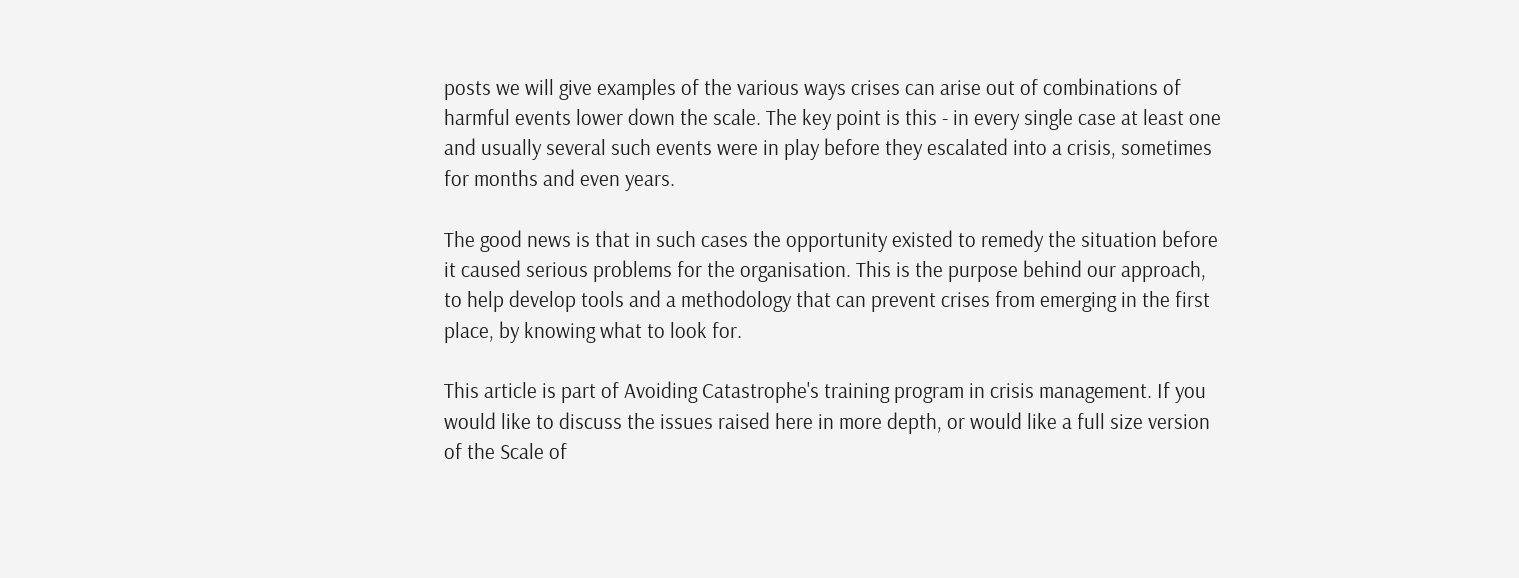posts we will give examples of the various ways crises can arise out of combinations of harmful events lower down the scale. The key point is this - in every single case at least one and usually several such events were in play before they escalated into a crisis, sometimes for months and even years.

The good news is that in such cases the opportunity existed to remedy the situation before it caused serious problems for the organisation. This is the purpose behind our approach, to help develop tools and a methodology that can prevent crises from emerging in the first place, by knowing what to look for.

This article is part of Avoiding Catastrophe's training program in crisis management. If you would like to discuss the issues raised here in more depth, or would like a full size version of the Scale of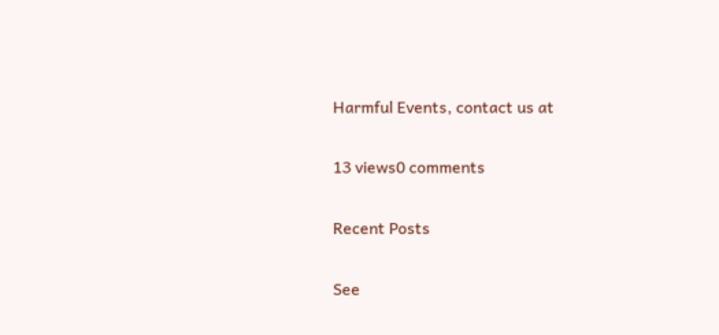Harmful Events, contact us at

13 views0 comments

Recent Posts

See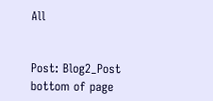All


Post: Blog2_Post
bottom of page